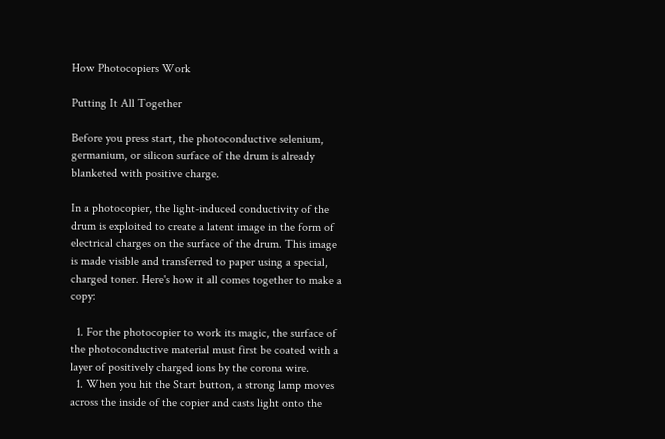How Photocopiers Work

Putting It All Together

Before you press start, the photoconductive selenium, germanium, or silicon surface of the drum is already blanketed with positive charge.

In a photocopier, the light-induced conductivity of the drum is exploited to create a latent image in the form of electrical charges on the surface of the drum. This image is made visible and transferred to paper using a special, charged toner. Here's how it all comes together to make a copy:

  1. For the photocopier to work its magic, the surface of the photoconductive material must first be coated with a layer of positively charged ions by the corona wire.
  1. When you hit the Start button, a strong lamp moves across the inside of the copier and casts light onto the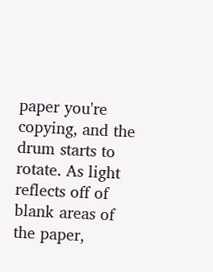paper you're copying, and the drum starts to rotate. As light reflects off of blank areas of the paper,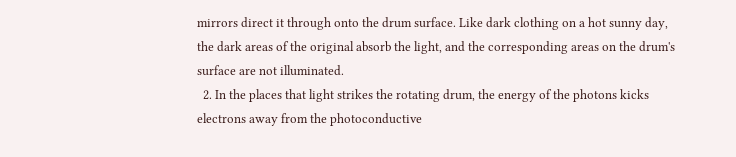mirrors direct it through onto the drum surface. Like dark clothing on a hot sunny day, the dark areas of the original absorb the light, and the corresponding areas on the drum's surface are not illuminated.
  2. In the places that light strikes the rotating drum, the energy of the photons kicks electrons away from the photoconductive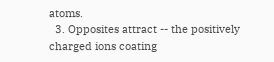atoms.
  3. Opposites attract -- the positively charged ions coating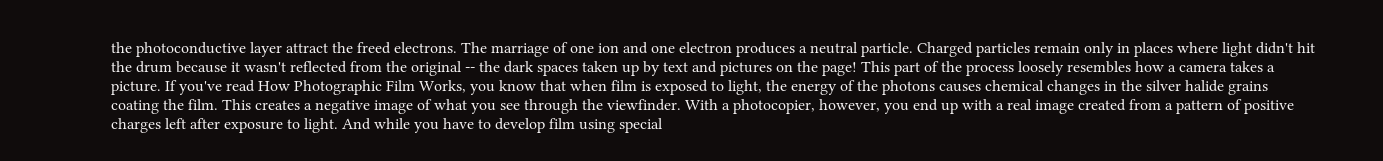the photoconductive layer attract the freed electrons. The marriage of one ion and one electron produces a neutral particle. Charged particles remain only in places where light didn't hit the drum because it wasn't reflected from the original -- the dark spaces taken up by text and pictures on the page! This part of the process loosely resembles how a camera takes a picture. If you've read How Photographic Film Works, you know that when film is exposed to light, the energy of the photons causes chemical changes in the silver halide grains coating the film. This creates a negative image of what you see through the viewfinder. With a photocopier, however, you end up with a real image created from a pattern of positive charges left after exposure to light. And while you have to develop film using special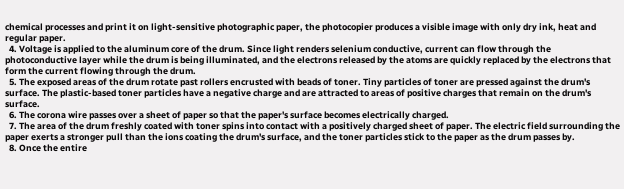chemical processes and print it on light-sensitive photographic paper, the photocopier produces a visible image with only dry ink, heat and regular paper.
  4. Voltage is applied to the aluminum core of the drum. Since light renders selenium conductive, current can flow through the photoconductive layer while the drum is being illuminated, and the electrons released by the atoms are quickly replaced by the electrons that form the current flowing through the drum.
  5. The exposed areas of the drum rotate past rollers encrusted with beads of toner. Tiny particles of toner are pressed against the drum's surface. The plastic-based toner particles have a negative charge and are attracted to areas of positive charges that remain on the drum's surface.
  6. The corona wire passes over a sheet of paper so that the paper's surface becomes electrically charged.
  7. The area of the drum freshly coated with toner spins into contact with a positively charged sheet of paper. The electric field surrounding the paper exerts a stronger pull than the ions coating the drum's surface, and the toner particles stick to the paper as the drum passes by.
  8. Once the entire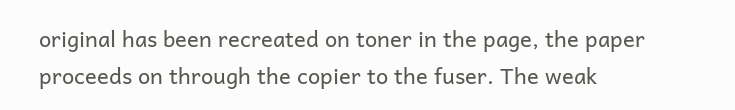original has been recreated on toner in the page, the paper proceeds on through the copier to the fuser. The weak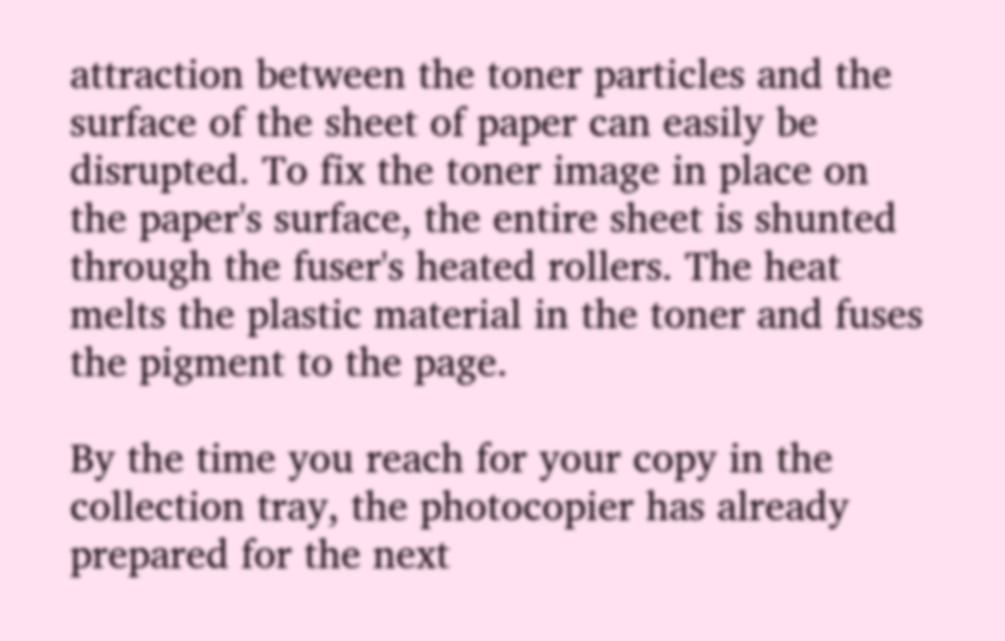attraction between the toner particles and the surface of the sheet of paper can easily be disrupted. To fix the toner image in place on the paper's surface, the entire sheet is shunted through the fuser's heated rollers. The heat melts the plastic material in the toner and fuses the pigment to the page.

By the time you reach for your copy in the collection tray, the photocopier has already prepared for the next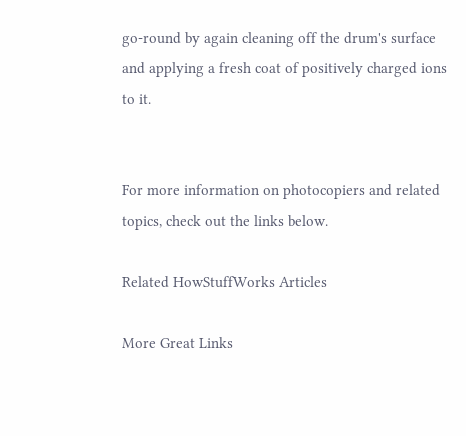go-round by again cleaning off the drum's surface and applying a fresh coat of positively charged ions to it.


For more information on photocopiers and related topics, check out the links below.

Related HowStuffWorks Articles

More Great Links